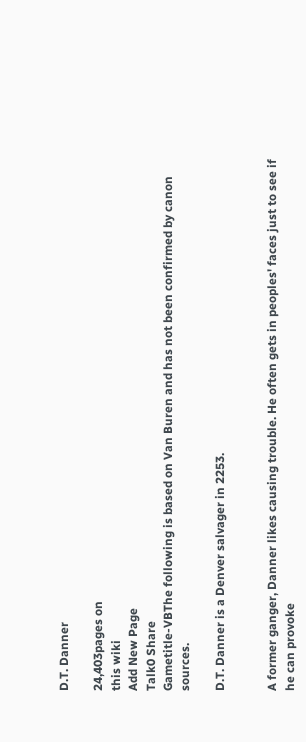D.T. Danner

24,403pages on
this wiki
Add New Page
Talk0 Share
Gametitle-VBThe following is based on Van Buren and has not been confirmed by canon sources.

D.T. Danner is a Denver salvager in 2253.


A former ganger, Danner likes causing trouble. He often gets in peoples' faces just to see if he can provoke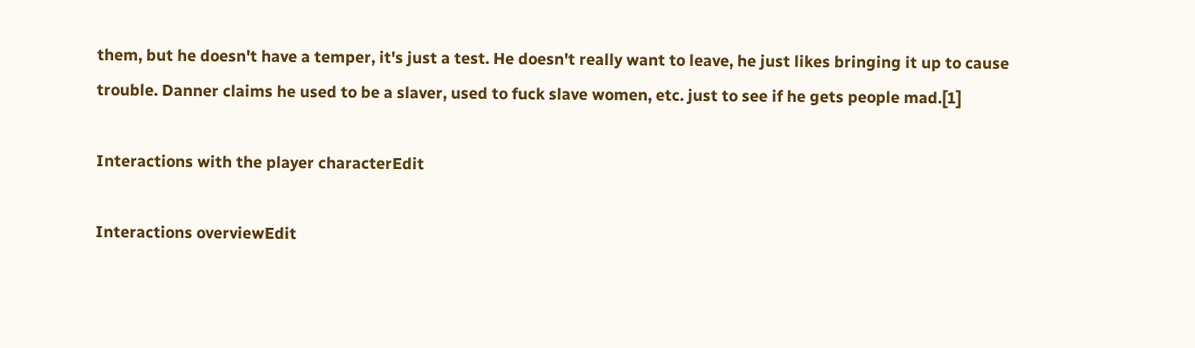them, but he doesn't have a temper, it's just a test. He doesn't really want to leave, he just likes bringing it up to cause trouble. Danner claims he used to be a slaver, used to fuck slave women, etc. just to see if he gets people mad.[1]

Interactions with the player characterEdit

Interactions overviewEdit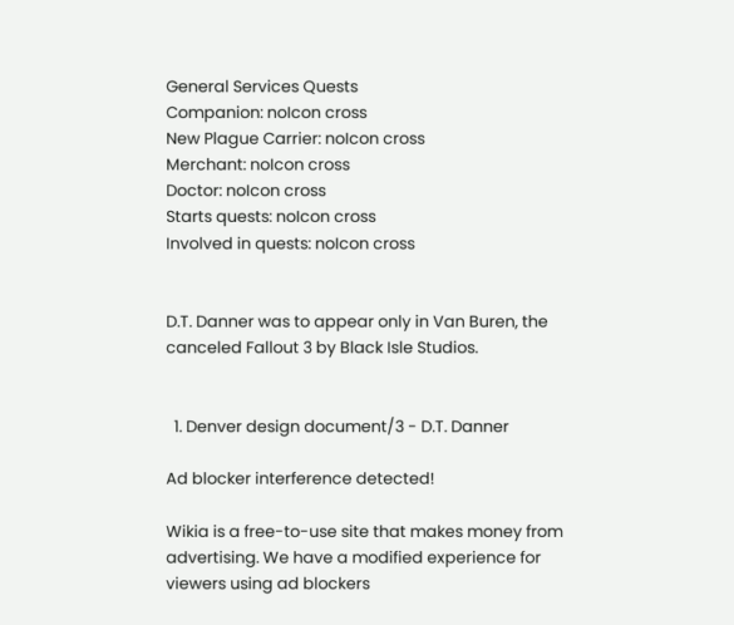General Services Quests
Companion: noIcon cross
New Plague Carrier: noIcon cross
Merchant: noIcon cross
Doctor: noIcon cross
Starts quests: noIcon cross
Involved in quests: noIcon cross


D.T. Danner was to appear only in Van Buren, the canceled Fallout 3 by Black Isle Studios.


  1. Denver design document/3 - D.T. Danner

Ad blocker interference detected!

Wikia is a free-to-use site that makes money from advertising. We have a modified experience for viewers using ad blockers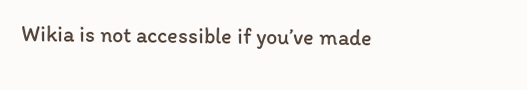Wikia is not accessible if you’ve made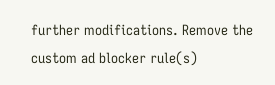further modifications. Remove the custom ad blocker rule(s)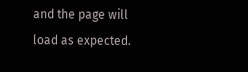and the page will load as expected.